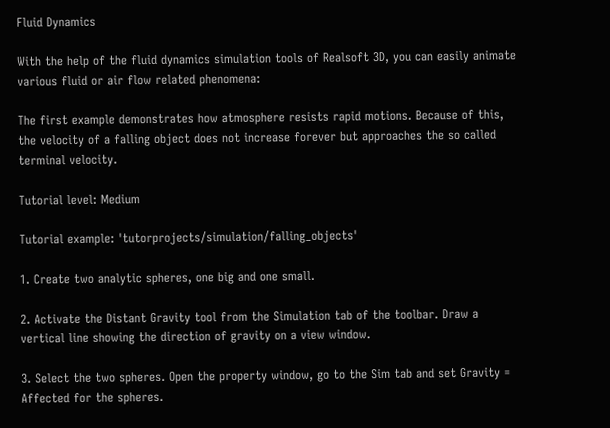Fluid Dynamics

With the help of the fluid dynamics simulation tools of Realsoft 3D, you can easily animate various fluid or air flow related phenomena:

The first example demonstrates how atmosphere resists rapid motions. Because of this, the velocity of a falling object does not increase forever but approaches the so called terminal velocity.

Tutorial level: Medium

Tutorial example: 'tutorprojects/simulation/falling_objects'

1. Create two analytic spheres, one big and one small.

2. Activate the Distant Gravity tool from the Simulation tab of the toolbar. Draw a vertical line showing the direction of gravity on a view window.

3. Select the two spheres. Open the property window, go to the Sim tab and set Gravity = Affected for the spheres.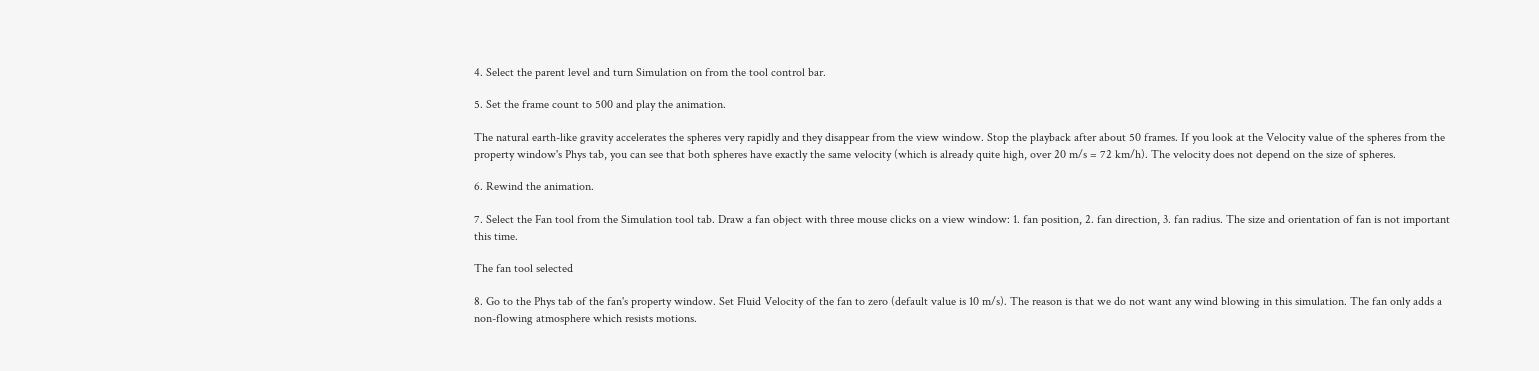4. Select the parent level and turn Simulation on from the tool control bar.

5. Set the frame count to 500 and play the animation.

The natural earth-like gravity accelerates the spheres very rapidly and they disappear from the view window. Stop the playback after about 50 frames. If you look at the Velocity value of the spheres from the property window's Phys tab, you can see that both spheres have exactly the same velocity (which is already quite high, over 20 m/s = 72 km/h). The velocity does not depend on the size of spheres.

6. Rewind the animation.

7. Select the Fan tool from the Simulation tool tab. Draw a fan object with three mouse clicks on a view window: 1. fan position, 2. fan direction, 3. fan radius. The size and orientation of fan is not important this time.

The fan tool selected

8. Go to the Phys tab of the fan's property window. Set Fluid Velocity of the fan to zero (default value is 10 m/s). The reason is that we do not want any wind blowing in this simulation. The fan only adds a non-flowing atmosphere which resists motions.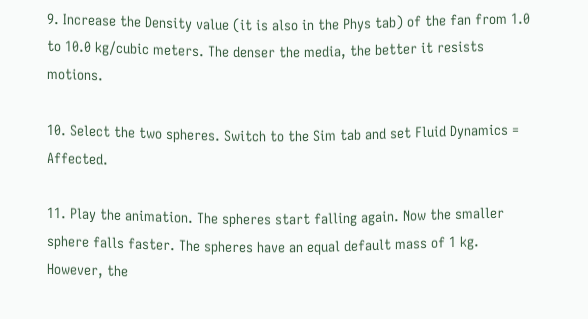9. Increase the Density value (it is also in the Phys tab) of the fan from 1.0 to 10.0 kg/cubic meters. The denser the media, the better it resists motions.

10. Select the two spheres. Switch to the Sim tab and set Fluid Dynamics = Affected.

11. Play the animation. The spheres start falling again. Now the smaller sphere falls faster. The spheres have an equal default mass of 1 kg. However, the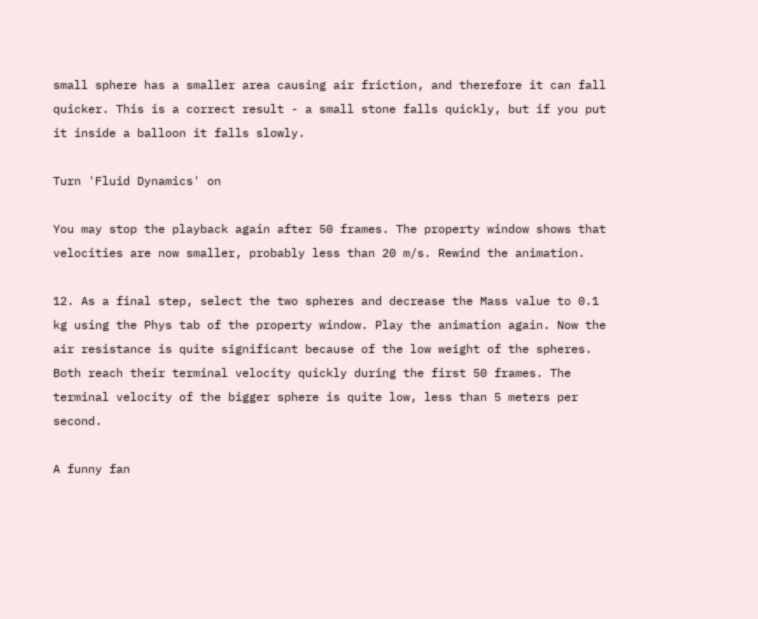small sphere has a smaller area causing air friction, and therefore it can fall quicker. This is a correct result - a small stone falls quickly, but if you put it inside a balloon it falls slowly.

Turn 'Fluid Dynamics' on

You may stop the playback again after 50 frames. The property window shows that velocities are now smaller, probably less than 20 m/s. Rewind the animation.

12. As a final step, select the two spheres and decrease the Mass value to 0.1 kg using the Phys tab of the property window. Play the animation again. Now the air resistance is quite significant because of the low weight of the spheres. Both reach their terminal velocity quickly during the first 50 frames. The terminal velocity of the bigger sphere is quite low, less than 5 meters per second.

A funny fan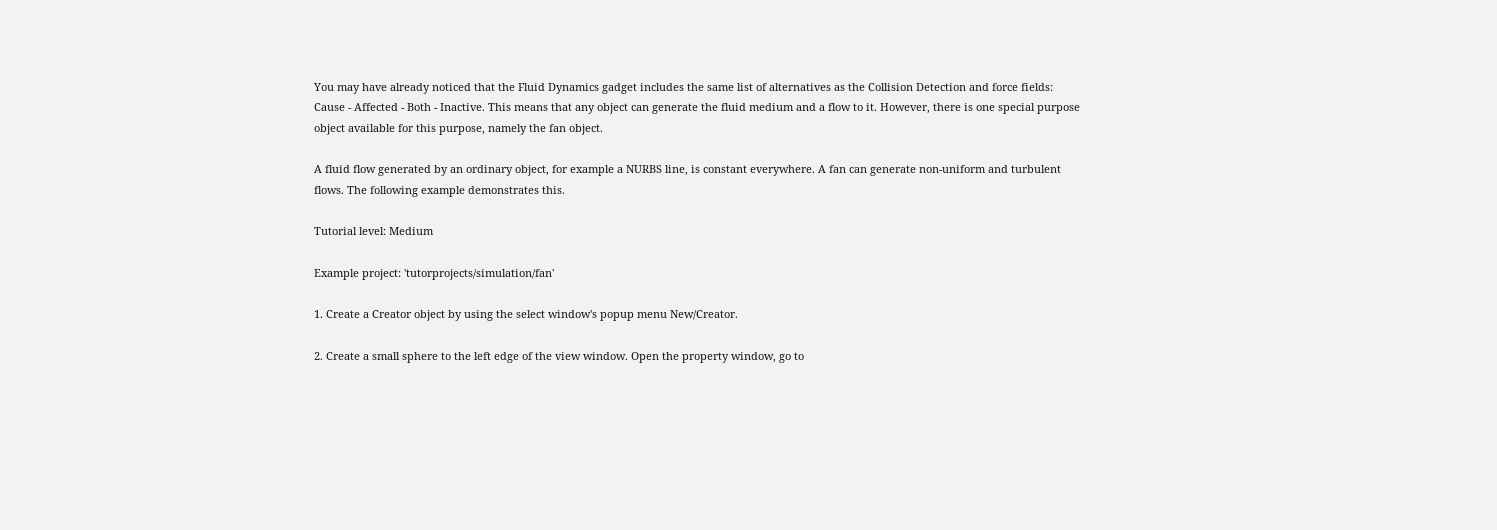You may have already noticed that the Fluid Dynamics gadget includes the same list of alternatives as the Collision Detection and force fields: Cause - Affected - Both - Inactive. This means that any object can generate the fluid medium and a flow to it. However, there is one special purpose object available for this purpose, namely the fan object.

A fluid flow generated by an ordinary object, for example a NURBS line, is constant everywhere. A fan can generate non-uniform and turbulent flows. The following example demonstrates this.

Tutorial level: Medium

Example project: 'tutorprojects/simulation/fan'

1. Create a Creator object by using the select window's popup menu New/Creator.

2. Create a small sphere to the left edge of the view window. Open the property window, go to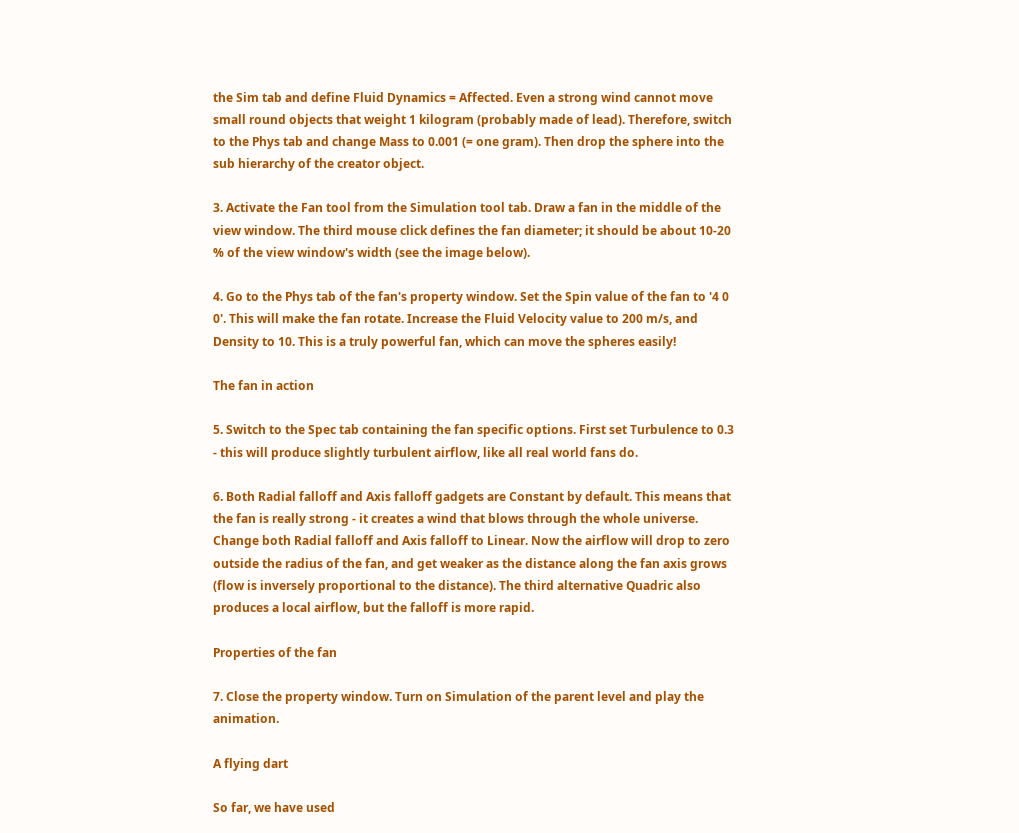the Sim tab and define Fluid Dynamics = Affected. Even a strong wind cannot move small round objects that weight 1 kilogram (probably made of lead). Therefore, switch to the Phys tab and change Mass to 0.001 (= one gram). Then drop the sphere into the sub hierarchy of the creator object.

3. Activate the Fan tool from the Simulation tool tab. Draw a fan in the middle of the view window. The third mouse click defines the fan diameter; it should be about 10-20 % of the view window's width (see the image below).

4. Go to the Phys tab of the fan's property window. Set the Spin value of the fan to '4 0 0'. This will make the fan rotate. Increase the Fluid Velocity value to 200 m/s, and Density to 10. This is a truly powerful fan, which can move the spheres easily!

The fan in action

5. Switch to the Spec tab containing the fan specific options. First set Turbulence to 0.3 - this will produce slightly turbulent airflow, like all real world fans do.

6. Both Radial falloff and Axis falloff gadgets are Constant by default. This means that the fan is really strong - it creates a wind that blows through the whole universe. Change both Radial falloff and Axis falloff to Linear. Now the airflow will drop to zero outside the radius of the fan, and get weaker as the distance along the fan axis grows (flow is inversely proportional to the distance). The third alternative Quadric also produces a local airflow, but the falloff is more rapid.

Properties of the fan

7. Close the property window. Turn on Simulation of the parent level and play the animation.

A flying dart

So far, we have used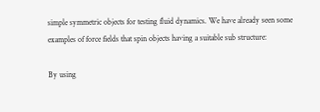simple symmetric objects for testing fluid dynamics. We have already seen some examples of force fields that spin objects having a suitable sub structure:

By using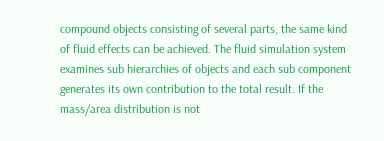compound objects consisting of several parts, the same kind of fluid effects can be achieved. The fluid simulation system examines sub hierarchies of objects and each sub component generates its own contribution to the total result. If the mass/area distribution is not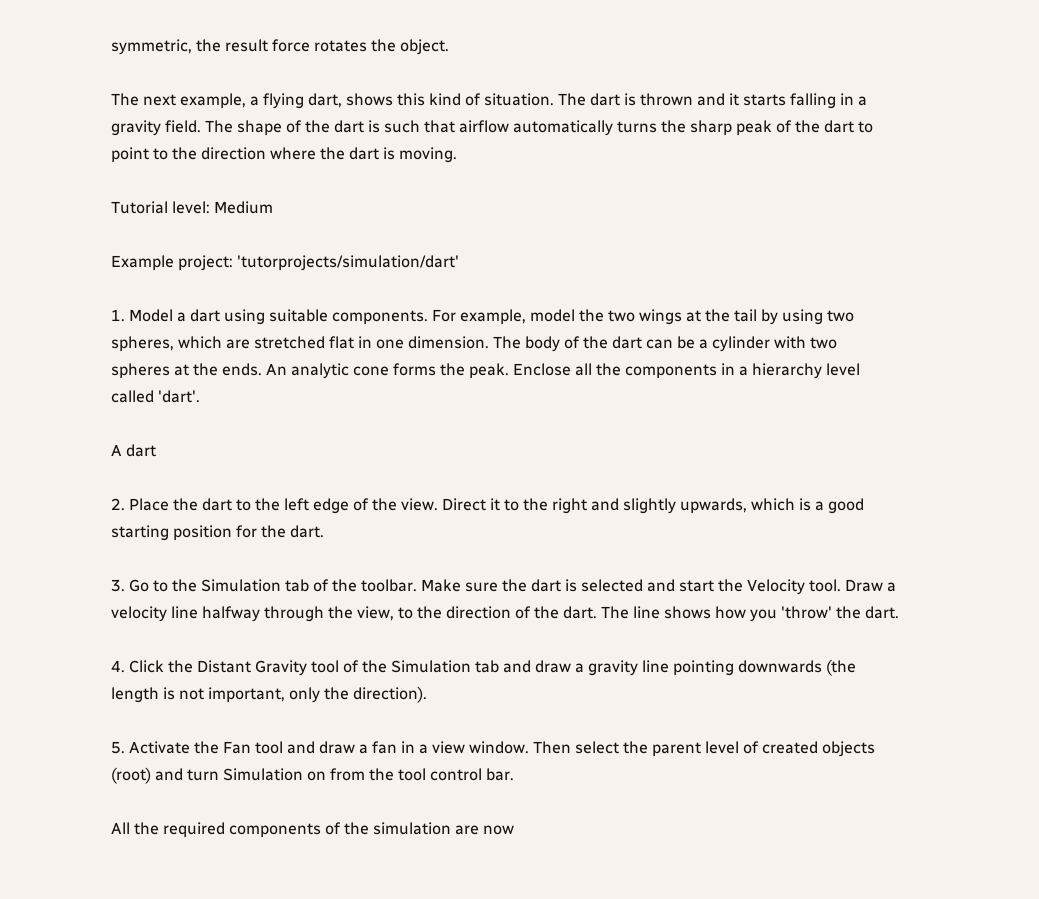symmetric, the result force rotates the object.

The next example, a flying dart, shows this kind of situation. The dart is thrown and it starts falling in a gravity field. The shape of the dart is such that airflow automatically turns the sharp peak of the dart to point to the direction where the dart is moving.

Tutorial level: Medium

Example project: 'tutorprojects/simulation/dart'

1. Model a dart using suitable components. For example, model the two wings at the tail by using two spheres, which are stretched flat in one dimension. The body of the dart can be a cylinder with two spheres at the ends. An analytic cone forms the peak. Enclose all the components in a hierarchy level called 'dart'.

A dart

2. Place the dart to the left edge of the view. Direct it to the right and slightly upwards, which is a good starting position for the dart.

3. Go to the Simulation tab of the toolbar. Make sure the dart is selected and start the Velocity tool. Draw a velocity line halfway through the view, to the direction of the dart. The line shows how you 'throw' the dart.

4. Click the Distant Gravity tool of the Simulation tab and draw a gravity line pointing downwards (the length is not important, only the direction).

5. Activate the Fan tool and draw a fan in a view window. Then select the parent level of created objects (root) and turn Simulation on from the tool control bar.

All the required components of the simulation are now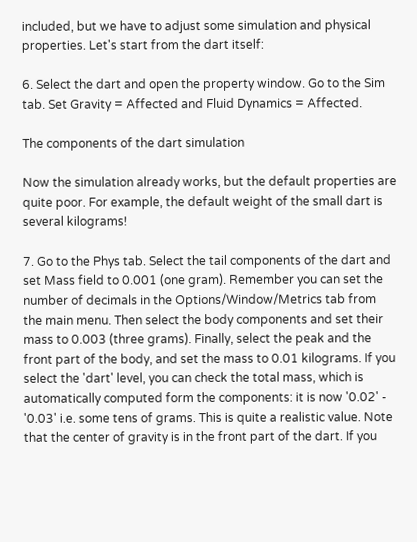included, but we have to adjust some simulation and physical properties. Let's start from the dart itself:

6. Select the dart and open the property window. Go to the Sim tab. Set Gravity = Affected and Fluid Dynamics = Affected.

The components of the dart simulation

Now the simulation already works, but the default properties are quite poor. For example, the default weight of the small dart is several kilograms!

7. Go to the Phys tab. Select the tail components of the dart and set Mass field to 0.001 (one gram). Remember you can set the number of decimals in the Options/Window/Metrics tab from the main menu. Then select the body components and set their mass to 0.003 (three grams). Finally, select the peak and the front part of the body, and set the mass to 0.01 kilograms. If you select the 'dart' level, you can check the total mass, which is automatically computed form the components: it is now '0.02' - '0.03' i.e. some tens of grams. This is quite a realistic value. Note that the center of gravity is in the front part of the dart. If you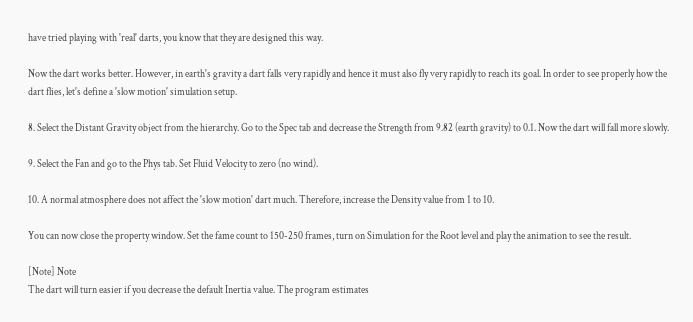have tried playing with 'real' darts, you know that they are designed this way.

Now the dart works better. However, in earth's gravity a dart falls very rapidly and hence it must also fly very rapidly to reach its goal. In order to see properly how the dart flies, let's define a 'slow motion' simulation setup.

8. Select the Distant Gravity object from the hierarchy. Go to the Spec tab and decrease the Strength from 9.82 (earth gravity) to 0.1. Now the dart will fall more slowly.

9. Select the Fan and go to the Phys tab. Set Fluid Velocity to zero (no wind).

10. A normal atmosphere does not affect the 'slow motion' dart much. Therefore, increase the Density value from 1 to 10.

You can now close the property window. Set the fame count to 150-250 frames, turn on Simulation for the Root level and play the animation to see the result.

[Note] Note
The dart will turn easier if you decrease the default Inertia value. The program estimates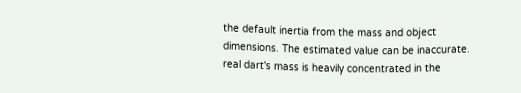the default inertia from the mass and object dimensions. The estimated value can be inaccurate. real dart's mass is heavily concentrated in the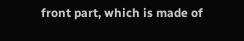front part, which is made of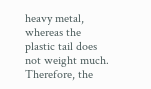heavy metal, whereas the plastic tail does not weight much. Therefore, the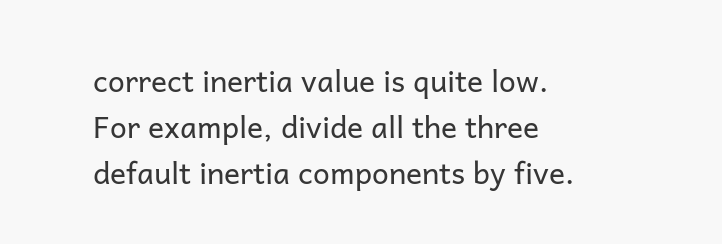correct inertia value is quite low. For example, divide all the three default inertia components by five.